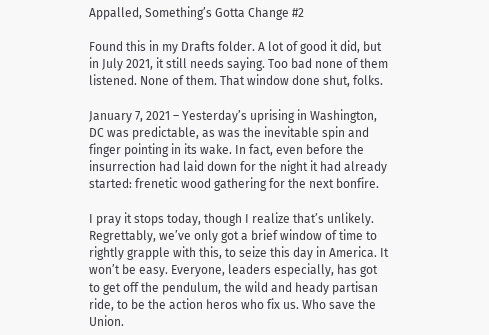Appalled, Something’s Gotta Change #2

Found this in my Drafts folder. A lot of good it did, but in July 2021, it still needs saying. Too bad none of them listened. None of them. That window done shut, folks.

January 7, 2021 – Yesterday’s uprising in Washington, DC was predictable, as was the inevitable spin and finger pointing in its wake. In fact, even before the insurrection had laid down for the night it had already started: frenetic wood gathering for the next bonfire.

I pray it stops today, though I realize that’s unlikely. Regrettably, we’ve only got a brief window of time to rightly grapple with this, to seize this day in America. It won’t be easy. Everyone, leaders especially, has got to get off the pendulum, the wild and heady partisan ride, to be the action heros who fix us. Who save the Union.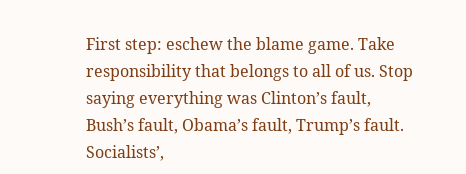First step: eschew the blame game. Take responsibility that belongs to all of us. Stop saying everything was Clinton’s fault, Bush’s fault, Obama’s fault, Trump’s fault. Socialists’,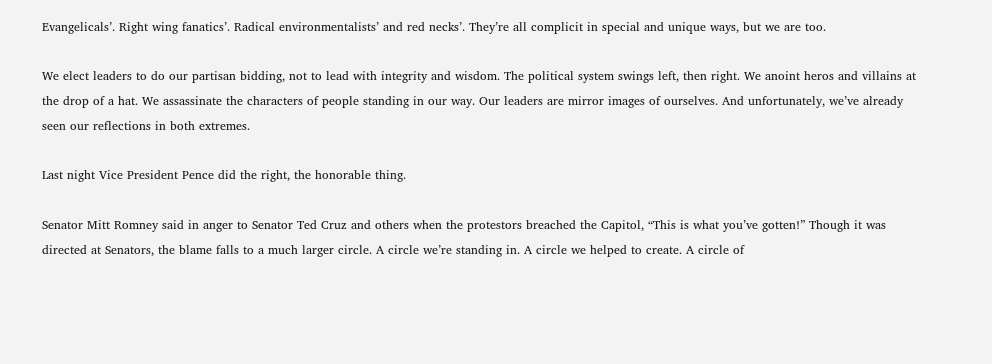Evangelicals’. Right wing fanatics’. Radical environmentalists’ and red necks’. They’re all complicit in special and unique ways, but we are too.

We elect leaders to do our partisan bidding, not to lead with integrity and wisdom. The political system swings left, then right. We anoint heros and villains at the drop of a hat. We assassinate the characters of people standing in our way. Our leaders are mirror images of ourselves. And unfortunately, we’ve already seen our reflections in both extremes.

Last night Vice President Pence did the right, the honorable thing.

Senator Mitt Romney said in anger to Senator Ted Cruz and others when the protestors breached the Capitol, “This is what you’ve gotten!” Though it was directed at Senators, the blame falls to a much larger circle. A circle we’re standing in. A circle we helped to create. A circle of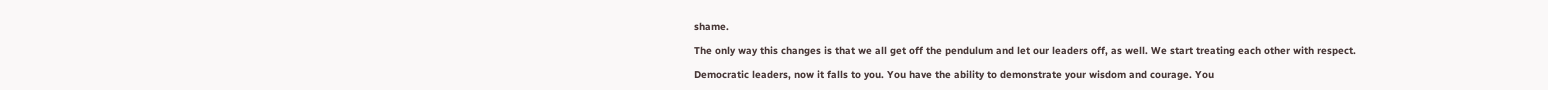shame.

The only way this changes is that we all get off the pendulum and let our leaders off, as well. We start treating each other with respect.

Democratic leaders, now it falls to you. You have the ability to demonstrate your wisdom and courage. You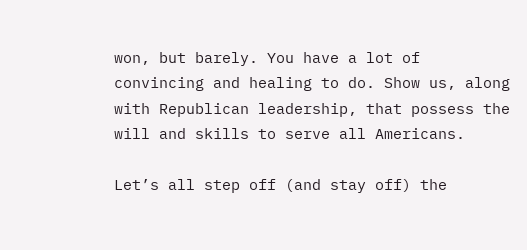won, but barely. You have a lot of convincing and healing to do. Show us, along with Republican leadership, that possess the will and skills to serve all Americans.

Let’s all step off (and stay off) the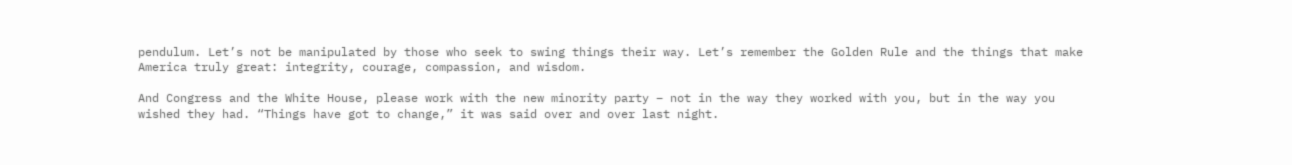pendulum. Let’s not be manipulated by those who seek to swing things their way. Let’s remember the Golden Rule and the things that make America truly great: integrity, courage, compassion, and wisdom.

And Congress and the White House, please work with the new minority party – not in the way they worked with you, but in the way you wished they had. “Things have got to change,” it was said over and over last night.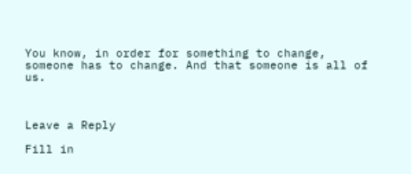You know, in order for something to change, someone has to change. And that someone is all of us.



Leave a Reply

Fill in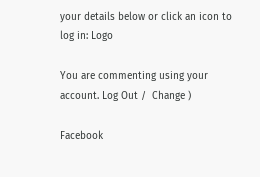your details below or click an icon to log in: Logo

You are commenting using your account. Log Out /  Change )

Facebook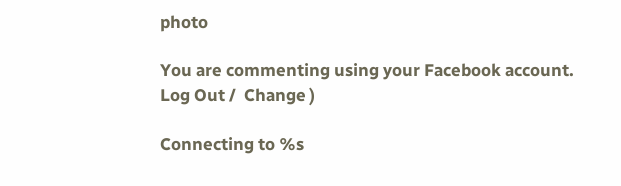photo

You are commenting using your Facebook account. Log Out /  Change )

Connecting to %s